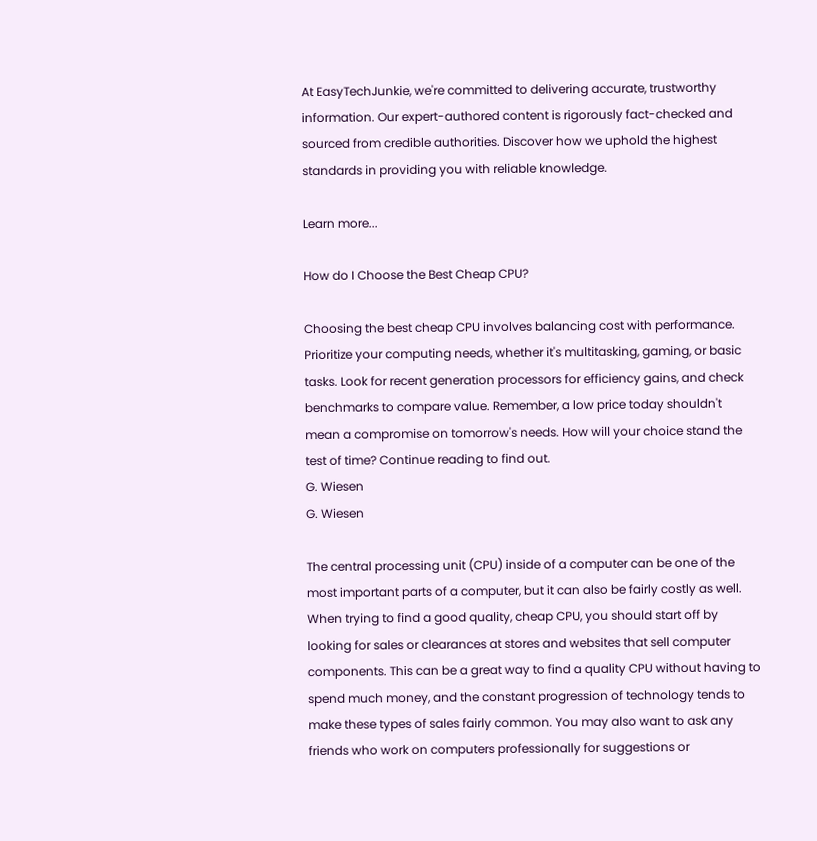At EasyTechJunkie, we're committed to delivering accurate, trustworthy information. Our expert-authored content is rigorously fact-checked and sourced from credible authorities. Discover how we uphold the highest standards in providing you with reliable knowledge.

Learn more...

How do I Choose the Best Cheap CPU?

Choosing the best cheap CPU involves balancing cost with performance. Prioritize your computing needs, whether it's multitasking, gaming, or basic tasks. Look for recent generation processors for efficiency gains, and check benchmarks to compare value. Remember, a low price today shouldn't mean a compromise on tomorrow's needs. How will your choice stand the test of time? Continue reading to find out.
G. Wiesen
G. Wiesen

The central processing unit (CPU) inside of a computer can be one of the most important parts of a computer, but it can also be fairly costly as well. When trying to find a good quality, cheap CPU, you should start off by looking for sales or clearances at stores and websites that sell computer components. This can be a great way to find a quality CPU without having to spend much money, and the constant progression of technology tends to make these types of sales fairly common. You may also want to ask any friends who work on computers professionally for suggestions or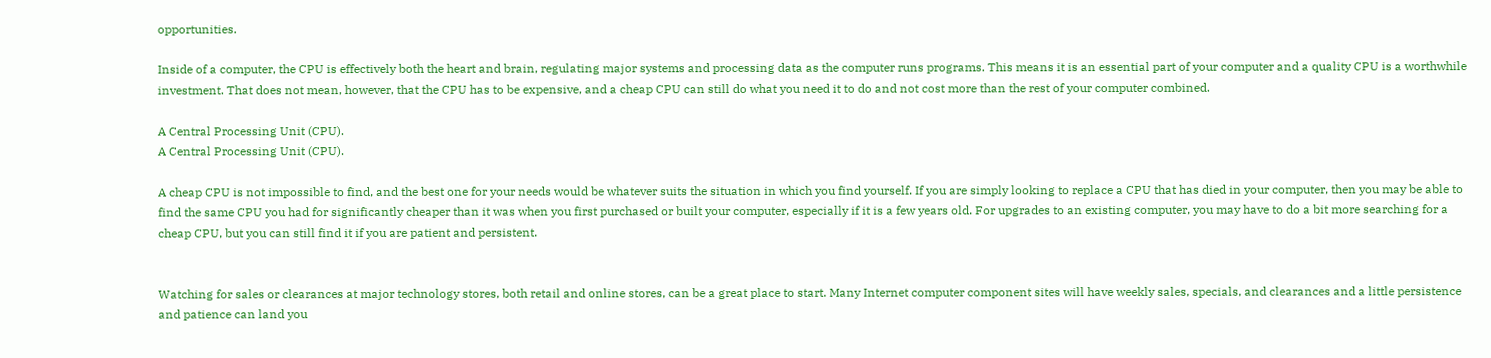opportunities.

Inside of a computer, the CPU is effectively both the heart and brain, regulating major systems and processing data as the computer runs programs. This means it is an essential part of your computer and a quality CPU is a worthwhile investment. That does not mean, however, that the CPU has to be expensive, and a cheap CPU can still do what you need it to do and not cost more than the rest of your computer combined.

A Central Processing Unit (CPU).
A Central Processing Unit (CPU).

A cheap CPU is not impossible to find, and the best one for your needs would be whatever suits the situation in which you find yourself. If you are simply looking to replace a CPU that has died in your computer, then you may be able to find the same CPU you had for significantly cheaper than it was when you first purchased or built your computer, especially if it is a few years old. For upgrades to an existing computer, you may have to do a bit more searching for a cheap CPU, but you can still find it if you are patient and persistent.


Watching for sales or clearances at major technology stores, both retail and online stores, can be a great place to start. Many Internet computer component sites will have weekly sales, specials, and clearances and a little persistence and patience can land you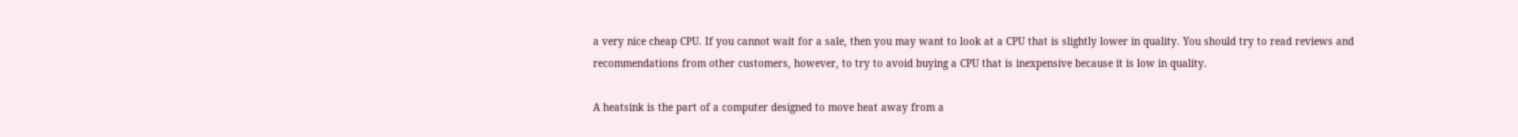a very nice cheap CPU. If you cannot wait for a sale, then you may want to look at a CPU that is slightly lower in quality. You should try to read reviews and recommendations from other customers, however, to try to avoid buying a CPU that is inexpensive because it is low in quality.

A heatsink is the part of a computer designed to move heat away from a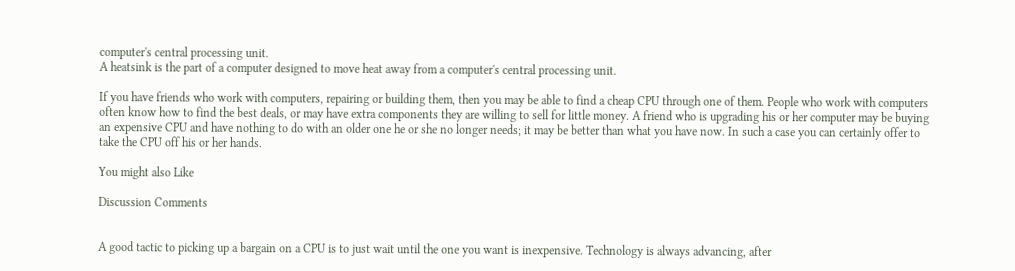computer's central processing unit.
A heatsink is the part of a computer designed to move heat away from a computer's central processing unit.

If you have friends who work with computers, repairing or building them, then you may be able to find a cheap CPU through one of them. People who work with computers often know how to find the best deals, or may have extra components they are willing to sell for little money. A friend who is upgrading his or her computer may be buying an expensive CPU and have nothing to do with an older one he or she no longer needs; it may be better than what you have now. In such a case you can certainly offer to take the CPU off his or her hands.

You might also Like

Discussion Comments


A good tactic to picking up a bargain on a CPU is to just wait until the one you want is inexpensive. Technology is always advancing, after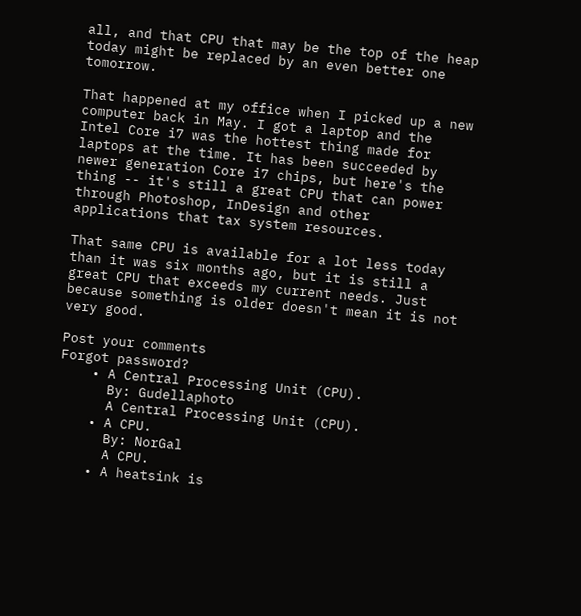all, and that CPU that may be the top of the heap today might be replaced by an even better one tomorrow.

That happened at my office when I picked up a new computer back in May. I got a laptop and the Intel Core i7 was the hottest thing made for laptops at the time. It has been succeeded by newer generation Core i7 chips, but here's the thing -- it's still a great CPU that can power through Photoshop, InDesign and other applications that tax system resources.

That same CPU is available for a lot less today than it was six months ago, but it is still a great CPU that exceeds my current needs. Just because something is older doesn't mean it is not very good.

Post your comments
Forgot password?
    • A Central Processing Unit (CPU).
      By: Gudellaphoto
      A Central Processing Unit (CPU).
    • A CPU.
      By: NorGal
      A CPU.
    • A heatsink is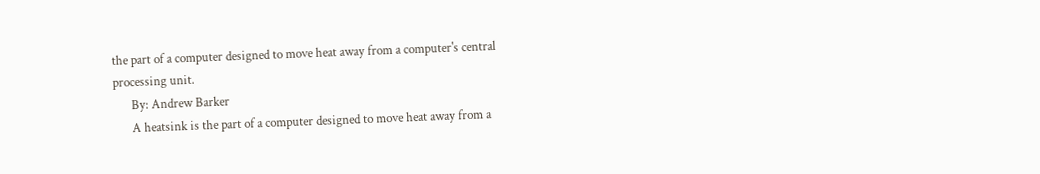the part of a computer designed to move heat away from a computer's central processing unit.
      By: Andrew Barker
      A heatsink is the part of a computer designed to move heat away from a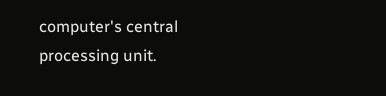computer's central processing unit.